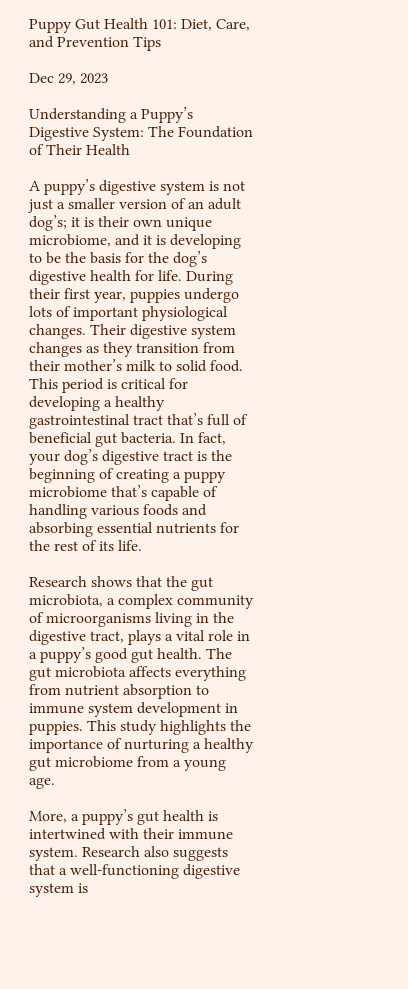Puppy Gut Health 101: Diet, Care, and Prevention Tips

Dec 29, 2023

Understanding a Puppy’s Digestive System: The Foundation of Their Health

A puppy’s digestive system is not just a smaller version of an adult dog’s; it is their own unique microbiome, and it is developing to be the basis for the dog’s digestive health for life. During their first year, puppies undergo lots of important physiological changes. Their digestive system changes as they transition from their mother’s milk to solid food. This period is critical for developing a healthy gastrointestinal tract that’s full of beneficial gut bacteria. In fact, your dog’s digestive tract is the beginning of creating a puppy microbiome that’s capable of handling various foods and absorbing essential nutrients for the rest of its life.

Research shows that the gut microbiota, a complex community of microorganisms living in the digestive tract, plays a vital role in a puppy’s good gut health. The gut microbiota affects everything from nutrient absorption to immune system development in puppies. This study highlights the importance of nurturing a healthy gut microbiome from a young age.

More, a puppy’s gut health is intertwined with their immune system. Research also suggests that a well-functioning digestive system is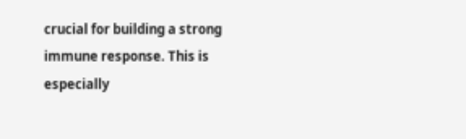crucial for building a strong immune response. This is especially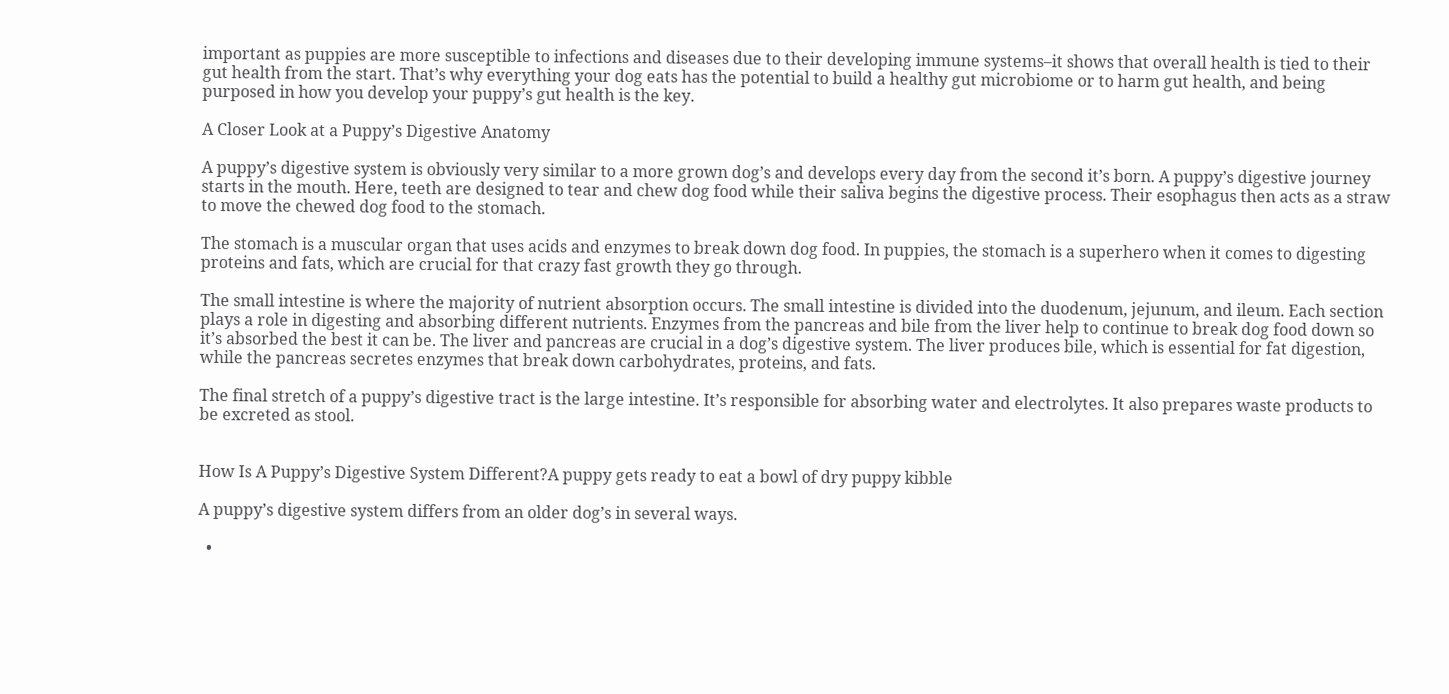important as puppies are more susceptible to infections and diseases due to their developing immune systems–it shows that overall health is tied to their gut health from the start. That’s why everything your dog eats has the potential to build a healthy gut microbiome or to harm gut health, and being purposed in how you develop your puppy’s gut health is the key.

A Closer Look at a Puppy’s Digestive Anatomy

A puppy’s digestive system is obviously very similar to a more grown dog’s and develops every day from the second it’s born. A puppy’s digestive journey starts in the mouth. Here, teeth are designed to tear and chew dog food while their saliva begins the digestive process. Their esophagus then acts as a straw to move the chewed dog food to the stomach.

The stomach is a muscular organ that uses acids and enzymes to break down dog food. In puppies, the stomach is a superhero when it comes to digesting proteins and fats, which are crucial for that crazy fast growth they go through.

The small intestine is where the majority of nutrient absorption occurs. The small intestine is divided into the duodenum, jejunum, and ileum. Each section plays a role in digesting and absorbing different nutrients. Enzymes from the pancreas and bile from the liver help to continue to break dog food down so it’s absorbed the best it can be. The liver and pancreas are crucial in a dog’s digestive system. The liver produces bile, which is essential for fat digestion, while the pancreas secretes enzymes that break down carbohydrates, proteins, and fats.

The final stretch of a puppy’s digestive tract is the large intestine. It’s responsible for absorbing water and electrolytes. It also prepares waste products to be excreted as stool.


How Is A Puppy’s Digestive System Different?A puppy gets ready to eat a bowl of dry puppy kibble

A puppy’s digestive system differs from an older dog’s in several ways.

  •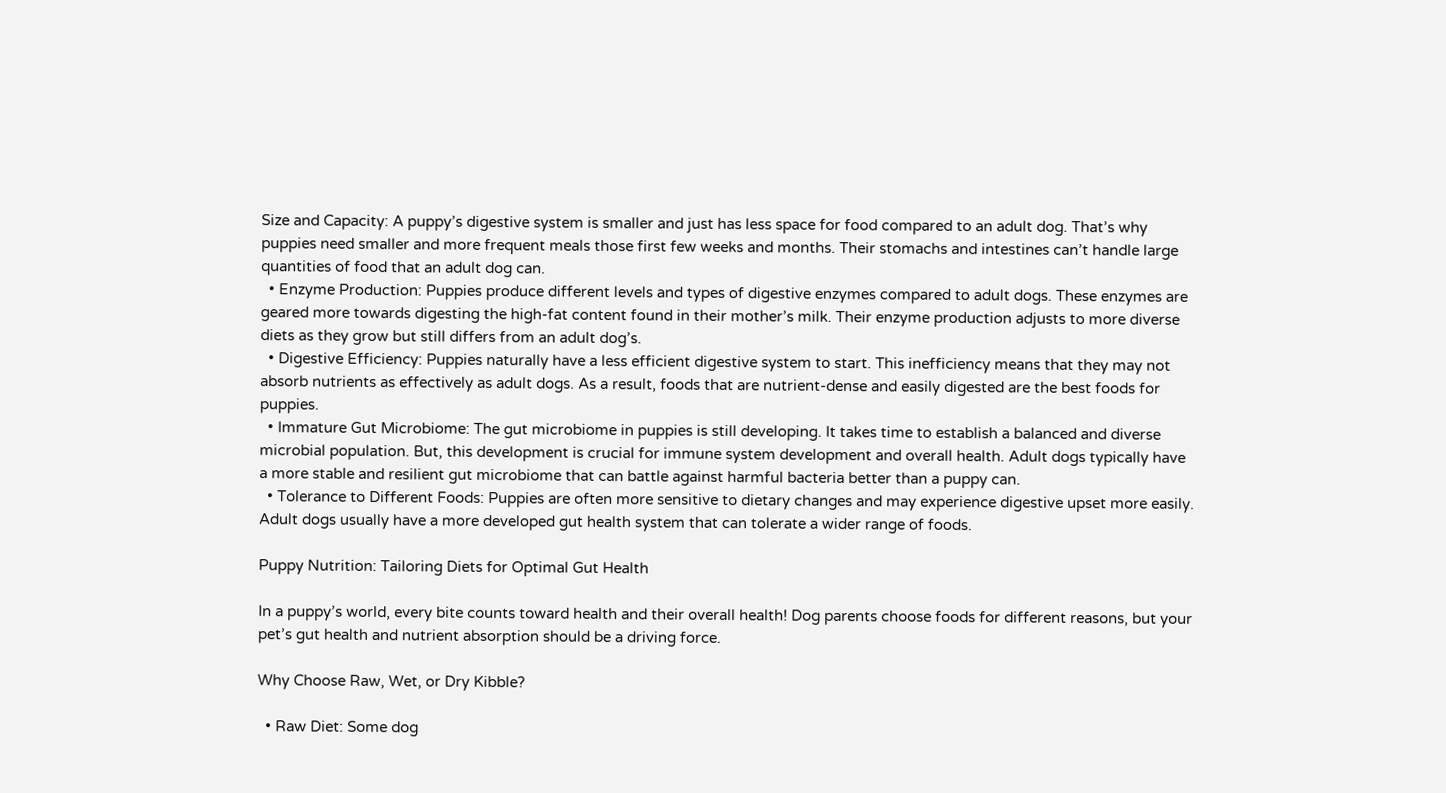Size and Capacity: A puppy’s digestive system is smaller and just has less space for food compared to an adult dog. That’s why puppies need smaller and more frequent meals those first few weeks and months. Their stomachs and intestines can’t handle large quantities of food that an adult dog can.
  • Enzyme Production: Puppies produce different levels and types of digestive enzymes compared to adult dogs. These enzymes are geared more towards digesting the high-fat content found in their mother’s milk. Their enzyme production adjusts to more diverse diets as they grow but still differs from an adult dog’s.
  • Digestive Efficiency: Puppies naturally have a less efficient digestive system to start. This inefficiency means that they may not absorb nutrients as effectively as adult dogs. As a result, foods that are nutrient-dense and easily digested are the best foods for puppies.
  • Immature Gut Microbiome: The gut microbiome in puppies is still developing. It takes time to establish a balanced and diverse microbial population. But, this development is crucial for immune system development and overall health. Adult dogs typically have a more stable and resilient gut microbiome that can battle against harmful bacteria better than a puppy can.
  • Tolerance to Different Foods: Puppies are often more sensitive to dietary changes and may experience digestive upset more easily. Adult dogs usually have a more developed gut health system that can tolerate a wider range of foods.

Puppy Nutrition: Tailoring Diets for Optimal Gut Health

In a puppy’s world, every bite counts toward health and their overall health! Dog parents choose foods for different reasons, but your pet’s gut health and nutrient absorption should be a driving force.

Why Choose Raw, Wet, or Dry Kibble?

  • Raw Diet: Some dog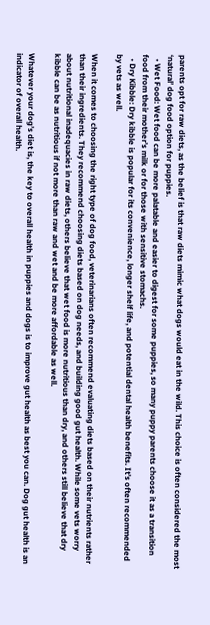parents opt for raw diets, as the belief is that raw diets mimic what dogs would eat in the wild. This choice is often considered the most ‘natural’ dog food option for puppies.
  • Wet Food: Wet food can be more palatable and easier to digest for some puppies, so many puppy parents choose it as a transition food from their mother’s milk or for those with sensitive stomachs.
  • Dry Kibble: Dry kibble is popular for its convenience, longer shelf life, and potential dental health benefits. It’s often recommended by vets as well.

When it comes to choosing the right type of dog food, veterinarians often recommend evaluating diets based on their nutrients rather than their ingredients. They recommend choosing diets based on dog needs, and building good gut health. While some vets worry about nutritional inadequacies in raw diets, others believe that wet food is more nutritious than dry, and others still believe that dry kibble can be as nutritious if not more than raw and wet and be more affordable as well.

Whatever your dog’s diet is, the key to overall health in puppies and dogs is to improve gut health as best you can. Dog gut health is an indicator of overall health.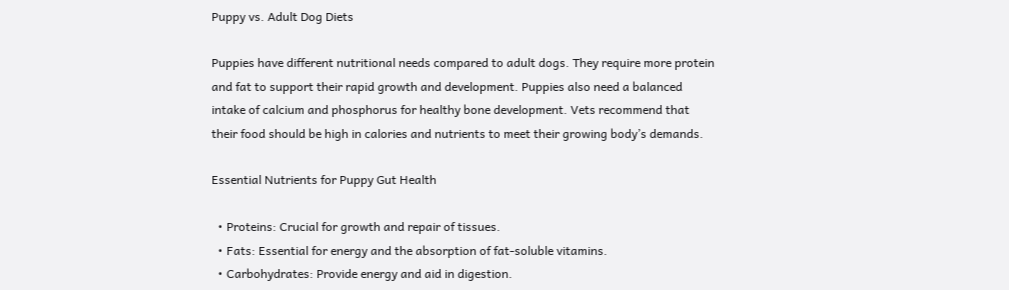Puppy vs. Adult Dog Diets

Puppies have different nutritional needs compared to adult dogs. They require more protein and fat to support their rapid growth and development. Puppies also need a balanced intake of calcium and phosphorus for healthy bone development. Vets recommend that their food should be high in calories and nutrients to meet their growing body’s demands.

Essential Nutrients for Puppy Gut Health

  • Proteins: Crucial for growth and repair of tissues.
  • Fats: Essential for energy and the absorption of fat-soluble vitamins.
  • Carbohydrates: Provide energy and aid in digestion.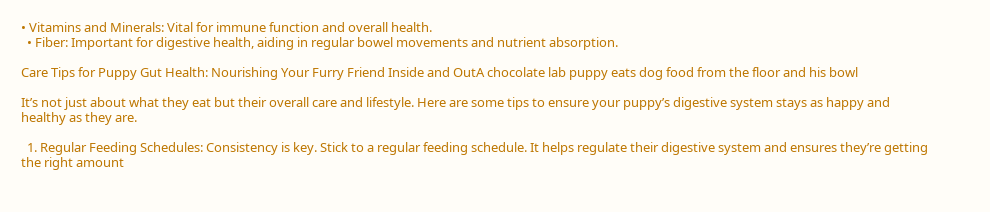• Vitamins and Minerals: Vital for immune function and overall health.
  • Fiber: Important for digestive health, aiding in regular bowel movements and nutrient absorption.

Care Tips for Puppy Gut Health: Nourishing Your Furry Friend Inside and OutA chocolate lab puppy eats dog food from the floor and his bowl

It’s not just about what they eat but their overall care and lifestyle. Here are some tips to ensure your puppy’s digestive system stays as happy and healthy as they are.

  1. Regular Feeding Schedules: Consistency is key. Stick to a regular feeding schedule. It helps regulate their digestive system and ensures they’re getting the right amount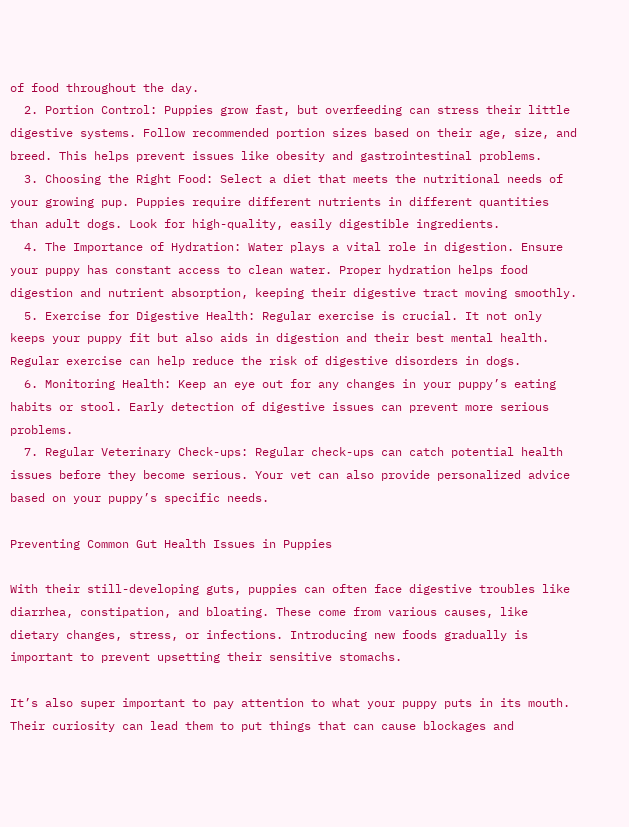of food throughout the day.
  2. Portion Control: Puppies grow fast, but overfeeding can stress their little digestive systems. Follow recommended portion sizes based on their age, size, and breed. This helps prevent issues like obesity and gastrointestinal problems.
  3. Choosing the Right Food: Select a diet that meets the nutritional needs of your growing pup. Puppies require different nutrients in different quantities than adult dogs. Look for high-quality, easily digestible ingredients.
  4. The Importance of Hydration: Water plays a vital role in digestion. Ensure your puppy has constant access to clean water. Proper hydration helps food digestion and nutrient absorption, keeping their digestive tract moving smoothly.
  5. Exercise for Digestive Health: Regular exercise is crucial. It not only keeps your puppy fit but also aids in digestion and their best mental health. Regular exercise can help reduce the risk of digestive disorders in dogs.
  6. Monitoring Health: Keep an eye out for any changes in your puppy’s eating habits or stool. Early detection of digestive issues can prevent more serious problems.
  7. Regular Veterinary Check-ups: Regular check-ups can catch potential health issues before they become serious. Your vet can also provide personalized advice based on your puppy’s specific needs.

Preventing Common Gut Health Issues in Puppies

With their still-developing guts, puppies can often face digestive troubles like diarrhea, constipation, and bloating. These come from various causes, like dietary changes, stress, or infections. Introducing new foods gradually is important to prevent upsetting their sensitive stomachs.

It’s also super important to pay attention to what your puppy puts in its mouth. Their curiosity can lead them to put things that can cause blockages and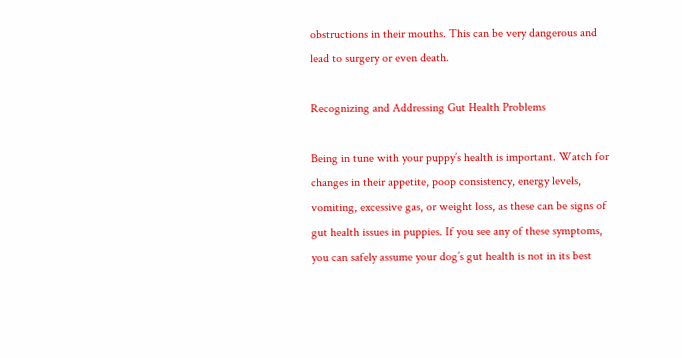obstructions in their mouths. This can be very dangerous and lead to surgery or even death.

Recognizing and Addressing Gut Health Problems

Being in tune with your puppy’s health is important. Watch for changes in their appetite, poop consistency, energy levels, vomiting, excessive gas, or weight loss, as these can be signs of gut health issues in puppies. If you see any of these symptoms, you can safely assume your dog’s gut health is not in its best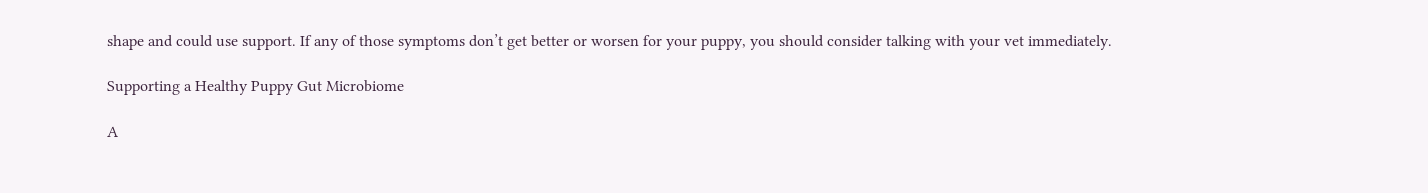shape and could use support. If any of those symptoms don’t get better or worsen for your puppy, you should consider talking with your vet immediately.

Supporting a Healthy Puppy Gut Microbiome

A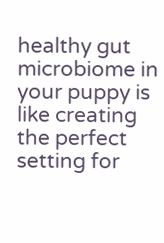healthy gut microbiome in your puppy is like creating the perfect setting for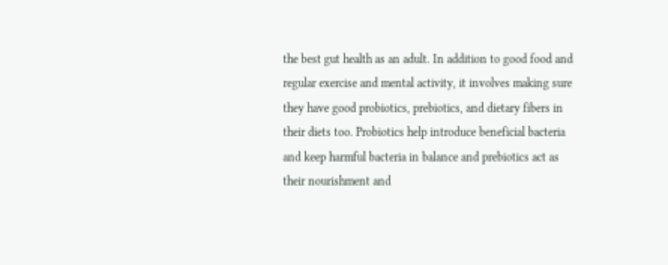the best gut health as an adult. In addition to good food and regular exercise and mental activity, it involves making sure they have good probiotics, prebiotics, and dietary fibers in their diets too. Probiotics help introduce beneficial bacteria and keep harmful bacteria in balance and prebiotics act as their nourishment and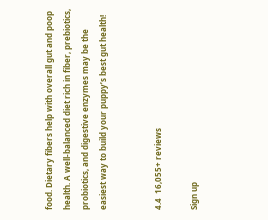food. Dietary fibers help with overall gut and poop health. A well-balanced diet rich in fiber, prebiotics, probiotics, and digestive enzymes may be the easiest way to build your puppy’s best gut health!


4.4  16,055+ reviews

Sign up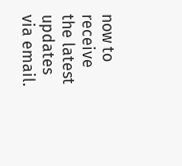now to receive the latest updates via email.